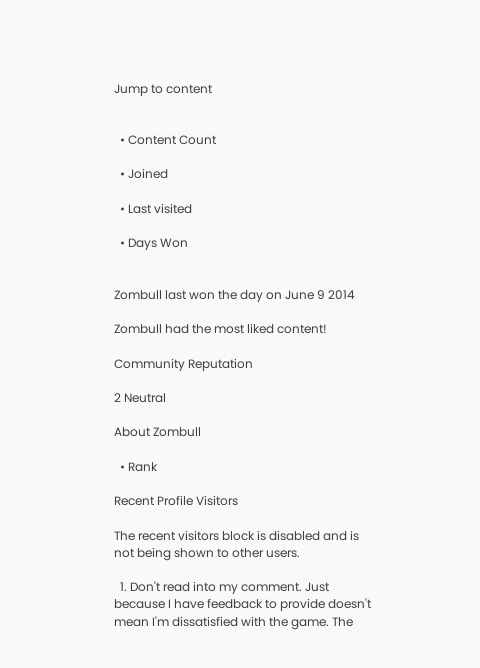Jump to content


  • Content Count

  • Joined

  • Last visited

  • Days Won


Zombull last won the day on June 9 2014

Zombull had the most liked content!

Community Reputation

2 Neutral

About Zombull

  • Rank

Recent Profile Visitors

The recent visitors block is disabled and is not being shown to other users.

  1. Don't read into my comment. Just because I have feedback to provide doesn't mean I'm dissatisfied with the game. The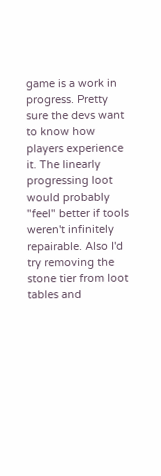game is a work in progress. Pretty sure the devs want to know how players experience it. The linearly progressing loot would probably "feel" better if tools weren't infinitely repairable. Also I'd try removing the stone tier from loot tables and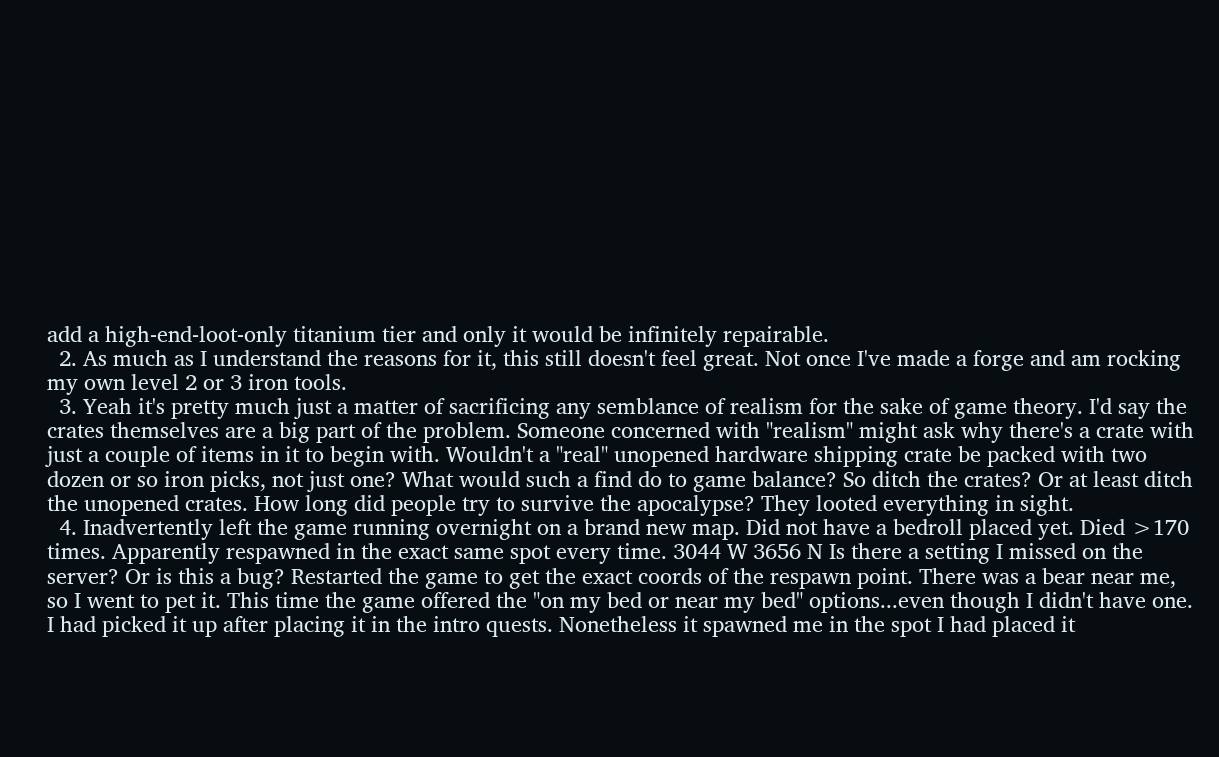add a high-end-loot-only titanium tier and only it would be infinitely repairable.
  2. As much as I understand the reasons for it, this still doesn't feel great. Not once I've made a forge and am rocking my own level 2 or 3 iron tools.
  3. Yeah it's pretty much just a matter of sacrificing any semblance of realism for the sake of game theory. I'd say the crates themselves are a big part of the problem. Someone concerned with "realism" might ask why there's a crate with just a couple of items in it to begin with. Wouldn't a "real" unopened hardware shipping crate be packed with two dozen or so iron picks, not just one? What would such a find do to game balance? So ditch the crates? Or at least ditch the unopened crates. How long did people try to survive the apocalypse? They looted everything in sight.
  4. Inadvertently left the game running overnight on a brand new map. Did not have a bedroll placed yet. Died >170 times. Apparently respawned in the exact same spot every time. 3044 W 3656 N Is there a setting I missed on the server? Or is this a bug? Restarted the game to get the exact coords of the respawn point. There was a bear near me, so I went to pet it. This time the game offered the "on my bed or near my bed" options...even though I didn't have one. I had picked it up after placing it in the intro quests. Nonetheless it spawned me in the spot I had placed it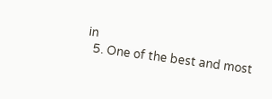in
  5. One of the best and most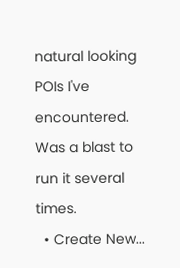natural looking POIs I've encountered. Was a blast to run it several times.
  • Create New...